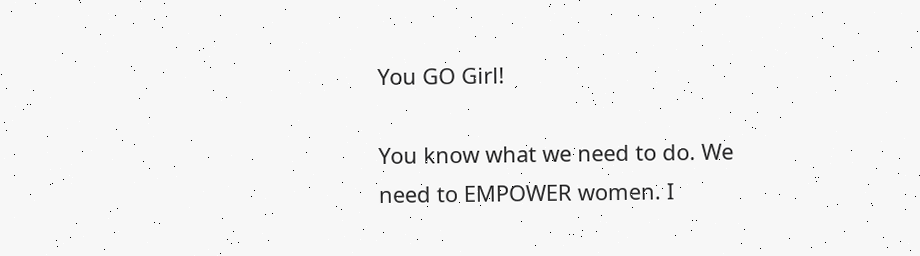You GO Girl!

You know what we need to do. We need to EMPOWER women. I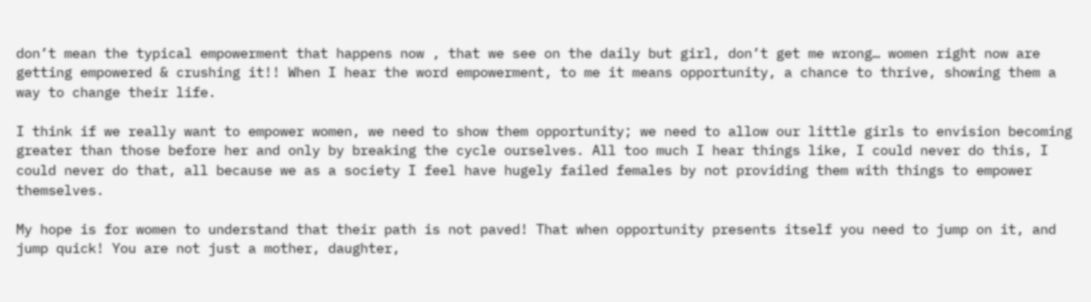don’t mean the typical empowerment that happens now , that we see on the daily but girl, don’t get me wrong… women right now are getting empowered & crushing it!! When I hear the word empowerment, to me it means opportunity, a chance to thrive, showing them a way to change their life.

I think if we really want to empower women, we need to show them opportunity; we need to allow our little girls to envision becoming greater than those before her and only by breaking the cycle ourselves. All too much I hear things like, I could never do this, I could never do that, all because we as a society I feel have hugely failed females by not providing them with things to empower themselves.

My hope is for women to understand that their path is not paved! That when opportunity presents itself you need to jump on it, and jump quick! You are not just a mother, daughter,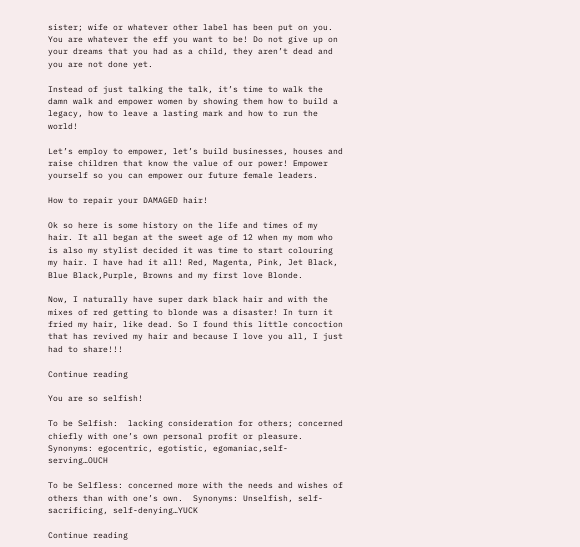sister; wife or whatever other label has been put on you. You are whatever the eff you want to be! Do not give up on your dreams that you had as a child, they aren’t dead and you are not done yet.

Instead of just talking the talk, it’s time to walk the damn walk and empower women by showing them how to build a legacy, how to leave a lasting mark and how to run the world!

Let’s employ to empower, let’s build businesses, houses and raise children that know the value of our power! Empower yourself so you can empower our future female leaders.

How to repair your DAMAGED hair!

Ok so here is some history on the life and times of my hair. It all began at the sweet age of 12 when my mom who is also my stylist decided it was time to start colouring my hair. I have had it all! Red, Magenta, Pink, Jet Black, Blue Black,Purple, Browns and my first love Blonde.

Now, I naturally have super dark black hair and with the mixes of red getting to blonde was a disaster! In turn it fried my hair, like dead. So I found this little concoction that has revived my hair and because I love you all, I just had to share!!!

Continue reading

You are so selfish!

To be Selfish:  lacking consideration for others; concerned chiefly with one’s own personal profit or pleasure.
Synonyms: egocentric, egotistic, egomaniac,self-serving…OUCH

To be Selfless: concerned more with the needs and wishes of others than with one’s own.  Synonyms: Unselfish, self-sacrificing, self-denying…YUCK

Continue reading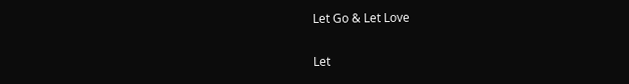Let Go & Let Love

Let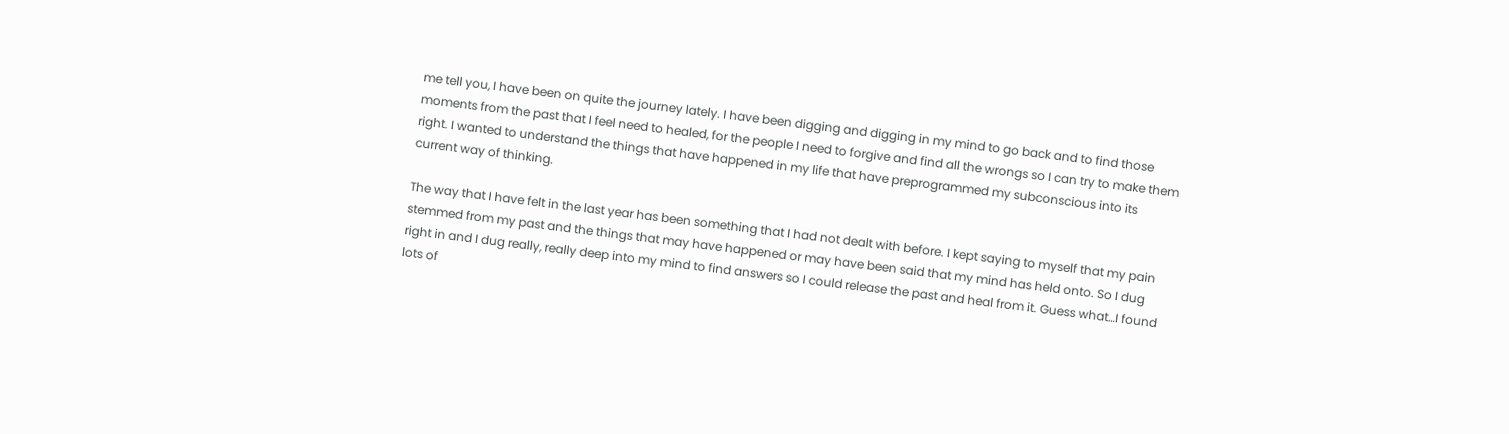me tell you, I have been on quite the journey lately. I have been digging and digging in my mind to go back and to find those moments from the past that I feel need to healed, for the people I need to forgive and find all the wrongs so I can try to make them right. I wanted to understand the things that have happened in my life that have preprogrammed my subconscious into its current way of thinking.

The way that I have felt in the last year has been something that I had not dealt with before. I kept saying to myself that my pain stemmed from my past and the things that may have happened or may have been said that my mind has held onto. So I dug right in and I dug really, really deep into my mind to find answers so I could release the past and heal from it. Guess what…I found lots of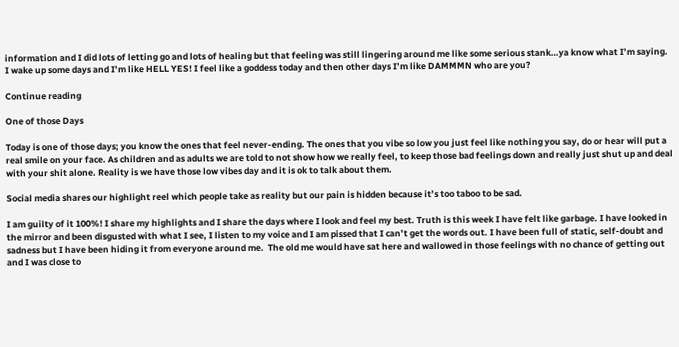information and I did lots of letting go and lots of healing but that feeling was still lingering around me like some serious stank…ya know what I’m saying.  I wake up some days and I’m like HELL YES! I feel like a goddess today and then other days I’m like DAMMMN who are you?

Continue reading

One of those Days

Today is one of those days; you know the ones that feel never-ending. The ones that you vibe so low you just feel like nothing you say, do or hear will put a real smile on your face. As children and as adults we are told to not show how we really feel, to keep those bad feelings down and really just shut up and deal with your shit alone. Reality is we have those low vibes day and it is ok to talk about them.

Social media shares our highlight reel which people take as reality but our pain is hidden because it’s too taboo to be sad.

I am guilty of it 100%! I share my highlights and I share the days where I look and feel my best. Truth is this week I have felt like garbage. I have looked in the mirror and been disgusted with what I see, I listen to my voice and I am pissed that I can’t get the words out. I have been full of static, self-doubt and sadness but I have been hiding it from everyone around me.  The old me would have sat here and wallowed in those feelings with no chance of getting out and I was close to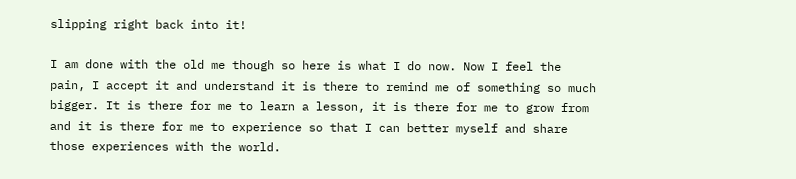slipping right back into it!

I am done with the old me though so here is what I do now. Now I feel the pain, I accept it and understand it is there to remind me of something so much bigger. It is there for me to learn a lesson, it is there for me to grow from and it is there for me to experience so that I can better myself and share those experiences with the world.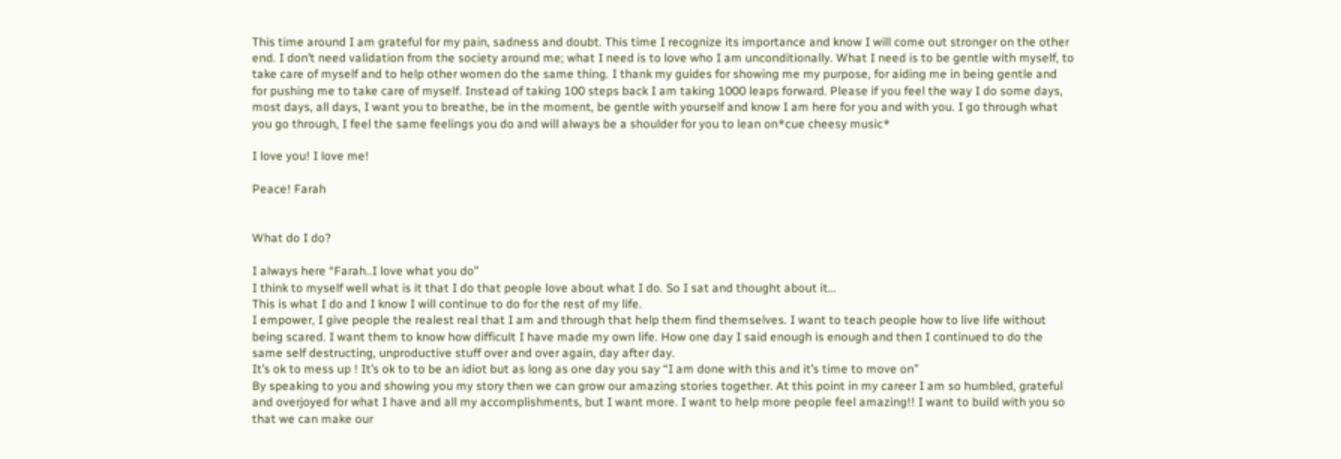This time around I am grateful for my pain, sadness and doubt. This time I recognize its importance and know I will come out stronger on the other end. I don’t need validation from the society around me; what I need is to love who I am unconditionally. What I need is to be gentle with myself, to take care of myself and to help other women do the same thing. I thank my guides for showing me my purpose, for aiding me in being gentle and for pushing me to take care of myself. Instead of taking 100 steps back I am taking 1000 leaps forward. Please if you feel the way I do some days, most days, all days, I want you to breathe, be in the moment, be gentle with yourself and know I am here for you and with you. I go through what you go through, I feel the same feelings you do and will always be a shoulder for you to lean on*cue cheesy music*

I love you! I love me!

Peace! Farah


What do I do?

I always here “Farah..I love what you do”
I think to myself well what is it that I do that people love about what I do. So I sat and thought about it…
This is what I do and I know I will continue to do for the rest of my life.
I empower, I give people the realest real that I am and through that help them find themselves. I want to teach people how to live life without being scared. I want them to know how difficult I have made my own life. How one day I said enough is enough and then I continued to do the same self destructing, unproductive stuff over and over again, day after day.
It’s ok to mess up ! It’s ok to to be an idiot but as long as one day you say “I am done with this and it’s time to move on”
By speaking to you and showing you my story then we can grow our amazing stories together. At this point in my career I am so humbled, grateful and overjoyed for what I have and all my accomplishments, but I want more. I want to help more people feel amazing!! I want to build with you so that we can make our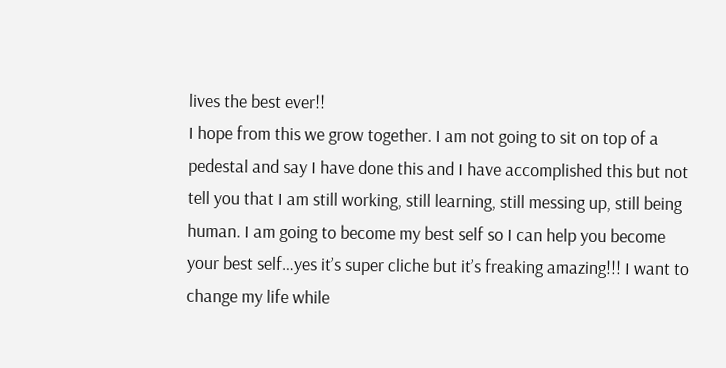lives the best ever!!
I hope from this we grow together. I am not going to sit on top of a pedestal and say I have done this and I have accomplished this but not tell you that I am still working, still learning, still messing up, still being human. I am going to become my best self so I can help you become your best self…yes it’s super cliche but it’s freaking amazing!!! I want to change my life while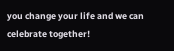you change your life and we can celebrate together!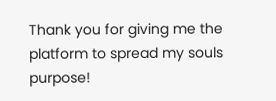Thank you for giving me the platform to spread my souls purpose!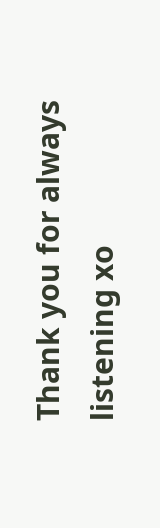Thank you for always listening xo